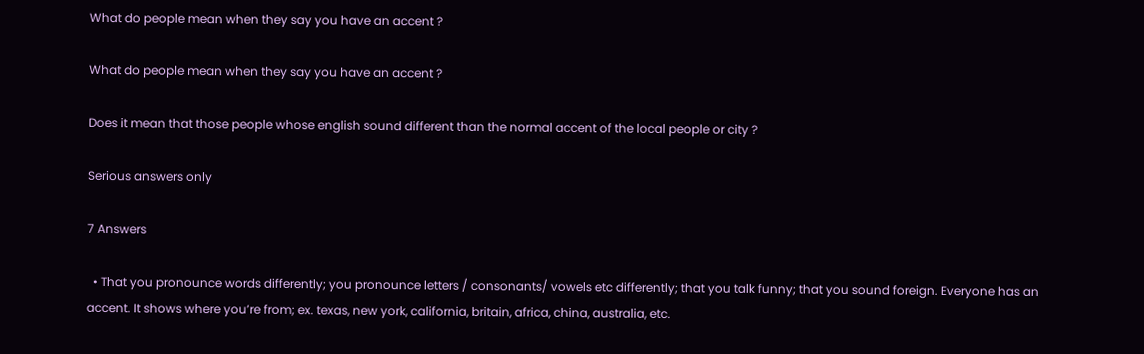What do people mean when they say you have an accent ?

What do people mean when they say you have an accent ?

Does it mean that those people whose english sound different than the normal accent of the local people or city ?

Serious answers only

7 Answers

  • That you pronounce words differently; you pronounce letters / consonants/ vowels etc differently; that you talk funny; that you sound foreign. Everyone has an accent. It shows where you’re from; ex. texas, new york, california, britain, africa, china, australia, etc.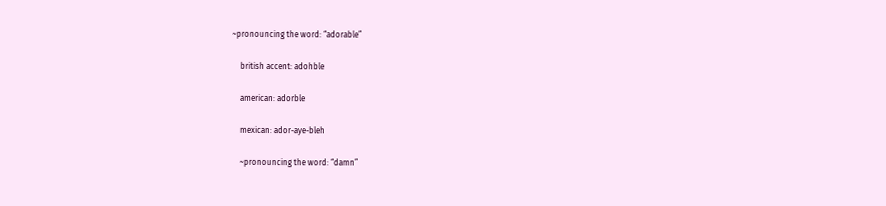~pronouncing the word: “adorable”

    british accent: adohble

    american: adorble

    mexican: ador-aye-bleh

    ~pronouncing the word: “damn”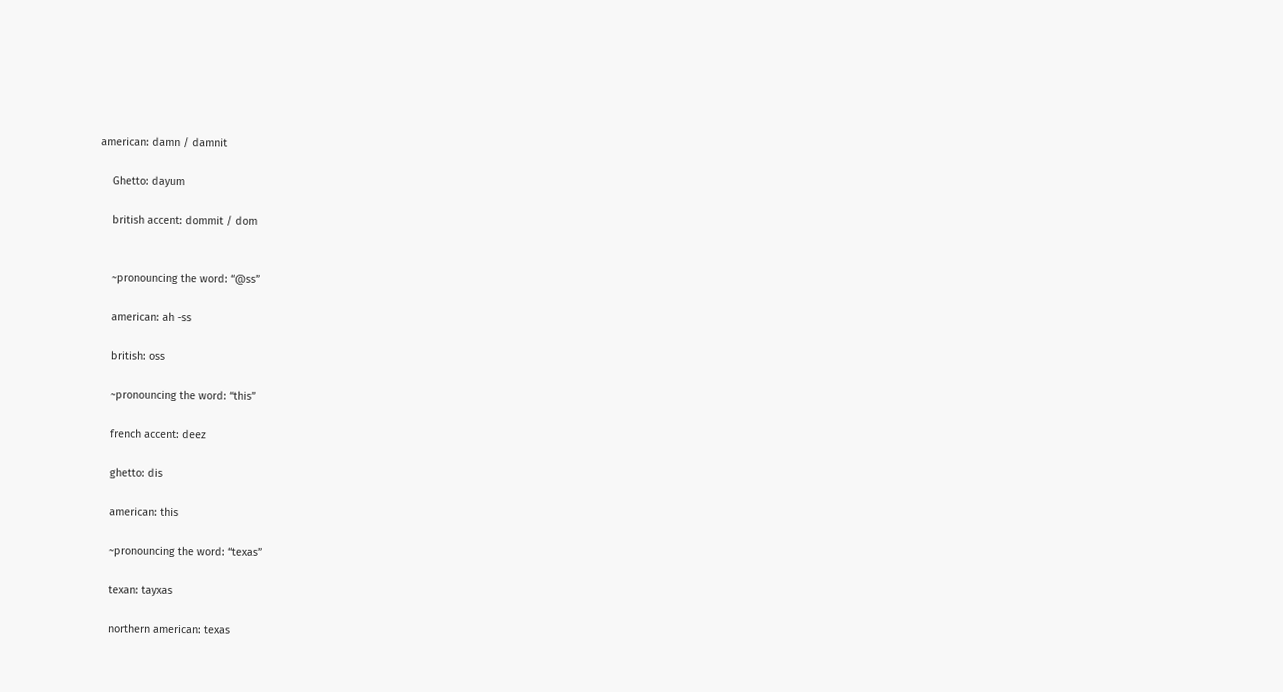american: damn / damnit

    Ghetto: dayum

    british accent: dommit / dom


    ~pronouncing the word: “@ss”

    american: ah -ss

    british: oss

    ~pronouncing the word: “this”

    french accent: deez

    ghetto: dis

    american: this

    ~pronouncing the word: “texas”

    texan: tayxas

    northern american: texas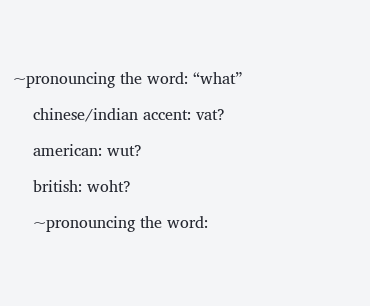~pronouncing the word: “what”

    chinese/indian accent: vat?

    american: wut?

    british: woht?

    ~pronouncing the word: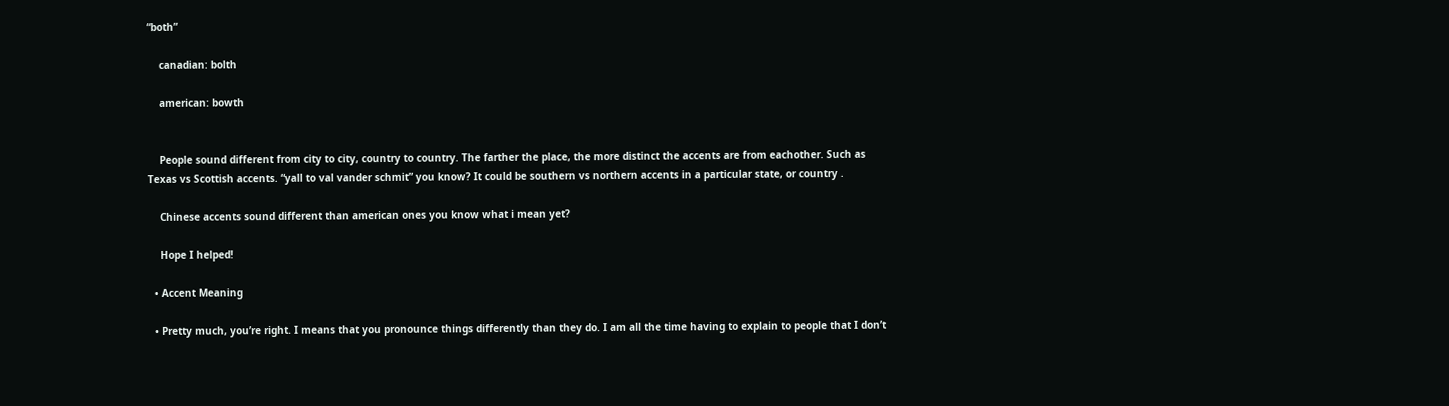“both”

    canadian: bolth

    american: bowth


    People sound different from city to city, country to country. The farther the place, the more distinct the accents are from eachother. Such as Texas vs Scottish accents. “yall to val vander schmit” you know? It could be southern vs northern accents in a particular state, or country .

    Chinese accents sound different than american ones you know what i mean yet?

    Hope I helped!

  • Accent Meaning

  • Pretty much, you’re right. I means that you pronounce things differently than they do. I am all the time having to explain to people that I don’t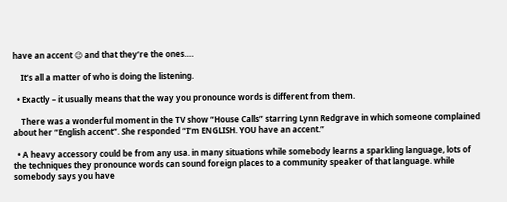have an accent 😉 and that they’re the ones….

    It’s all a matter of who is doing the listening.

  • Exactly – it usually means that the way you pronounce words is different from them.

    There was a wonderful moment in the TV show “House Calls” starring Lynn Redgrave in which someone complained about her “English accent”. She responded “I’m ENGLISH. YOU have an accent.”

  • A heavy accessory could be from any usa. in many situations while somebody learns a sparkling language, lots of the techniques they pronounce words can sound foreign places to a community speaker of that language. while somebody says you have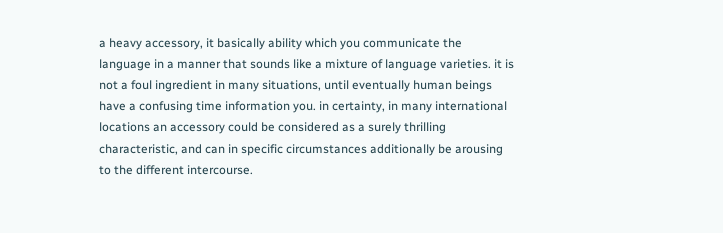a heavy accessory, it basically ability which you communicate the language in a manner that sounds like a mixture of language varieties. it is not a foul ingredient in many situations, until eventually human beings have a confusing time information you. in certainty, in many international locations an accessory could be considered as a surely thrilling characteristic, and can in specific circumstances additionally be arousing to the different intercourse.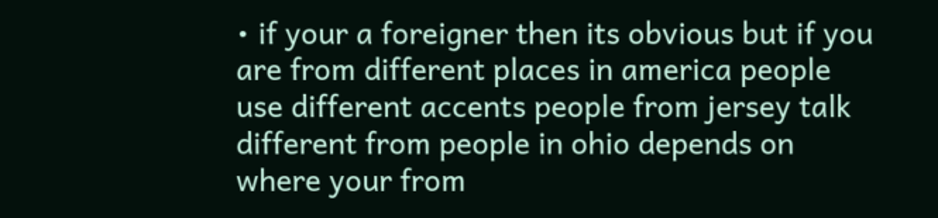• if your a foreigner then its obvious but if you are from different places in america people use different accents people from jersey talk different from people in ohio depends on where your from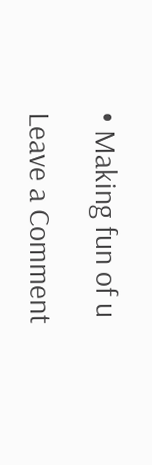• Making fun of u

Leave a Comment